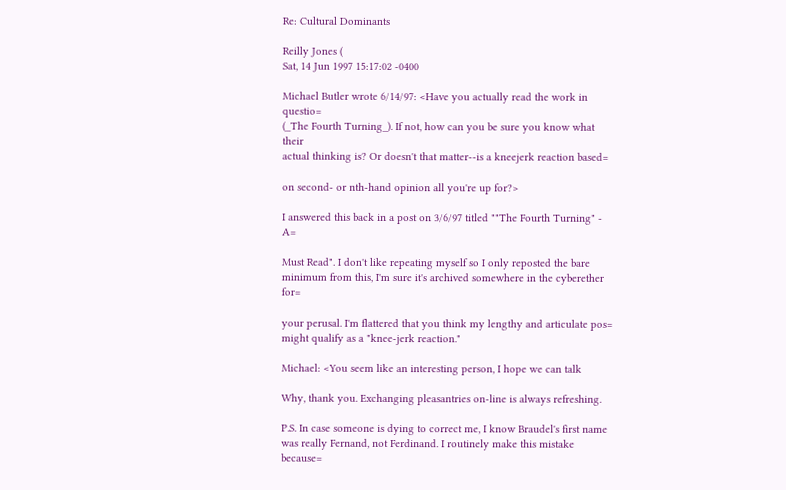Re: Cultural Dominants

Reilly Jones (
Sat, 14 Jun 1997 15:17:02 -0400

Michael Butler wrote 6/14/97: <Have you actually read the work in questio=
(_The Fourth Turning_). If not, how can you be sure you know what their
actual thinking is? Or doesn't that matter--is a kneejerk reaction based=

on second- or nth-hand opinion all you're up for?>

I answered this back in a post on 3/6/97 titled ""The Fourth Turning" - A=

Must Read". I don't like repeating myself so I only reposted the bare
minimum from this, I'm sure it's archived somewhere in the cyberether for=

your perusal. I'm flattered that you think my lengthy and articulate pos=
might qualify as a "knee-jerk reaction."

Michael: <You seem like an interesting person, I hope we can talk

Why, thank you. Exchanging pleasantries on-line is always refreshing.

P.S. In case someone is dying to correct me, I know Braudel's first name
was really Fernand, not Ferdinand. I routinely make this mistake because=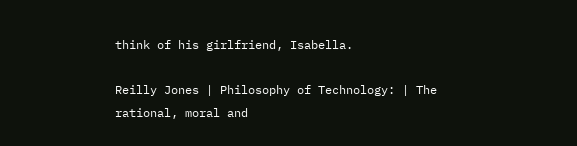think of his girlfriend, Isabella.

Reilly Jones | Philosophy of Technology: | The rational, moral and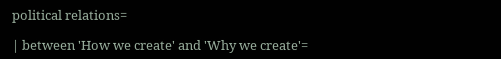political relations=

| between 'How we create' and 'Why we create'=